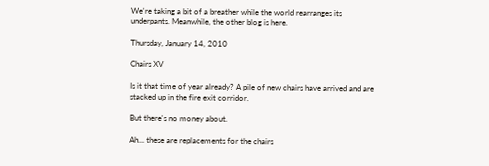We're taking a bit of a breather while the world rearranges its underpants. Meanwhile, the other blog is here.

Thursday, January 14, 2010

Chairs XV

Is it that time of year already? A pile of new chairs have arrived and are stacked up in the fire exit corridor.

But there's no money about.

Ah... these are replacements for the chairs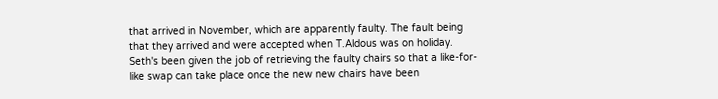that arrived in November, which are apparently faulty. The fault being that they arrived and were accepted when T.Aldous was on holiday. Seth's been given the job of retrieving the faulty chairs so that a like-for-like swap can take place once the new new chairs have been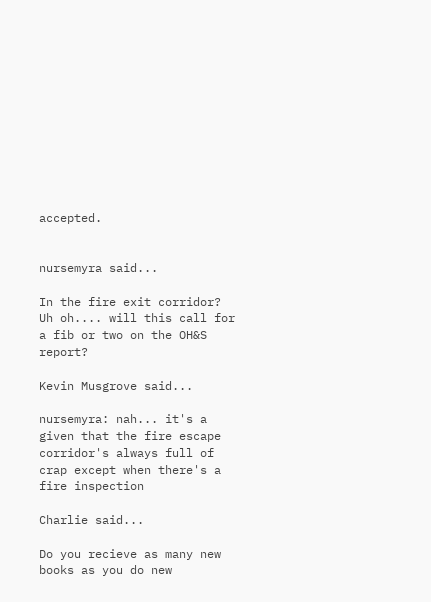accepted.


nursemyra said...

In the fire exit corridor? Uh oh.... will this call for a fib or two on the OH&S report?

Kevin Musgrove said...

nursemyra: nah... it's a given that the fire escape corridor's always full of crap except when there's a fire inspection

Charlie said...

Do you recieve as many new books as you do new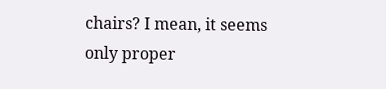chairs? I mean, it seems only proper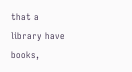that a library have books,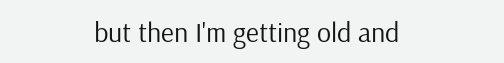but then I'm getting old and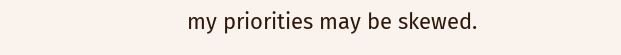my priorities may be skewed.